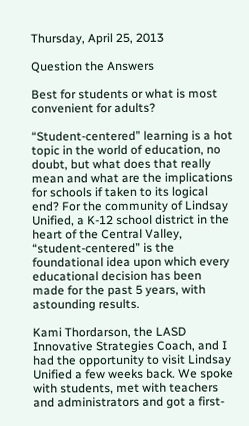Thursday, April 25, 2013

Question the Answers

Best for students or what is most convenient for adults?

“Student-centered” learning is a hot topic in the world of education, no doubt, but what does that really mean and what are the implications for schools if taken to its logical end? For the community of Lindsay Unified, a K-12 school district in the heart of the Central Valley, “student-centered” is the foundational idea upon which every educational decision has been made for the past 5 years, with astounding results.

Kami Thordarson, the LASD Innovative Strategies Coach, and I had the opportunity to visit Lindsay Unified a few weeks back. We spoke with students, met with teachers and administrators and got a first-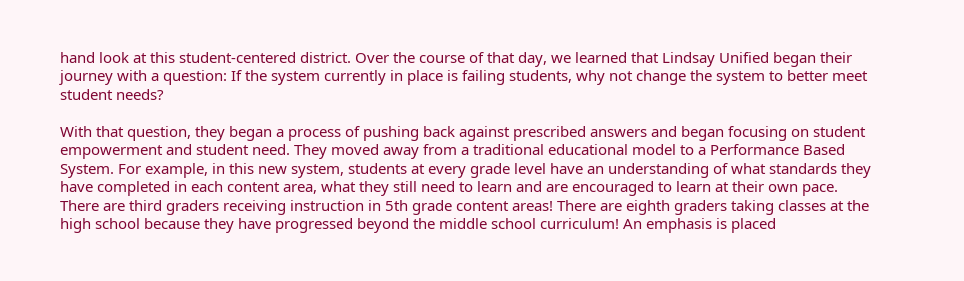hand look at this student-centered district. Over the course of that day, we learned that Lindsay Unified began their journey with a question: If the system currently in place is failing students, why not change the system to better meet student needs?

With that question, they began a process of pushing back against prescribed answers and began focusing on student empowerment and student need. They moved away from a traditional educational model to a Performance Based System. For example, in this new system, students at every grade level have an understanding of what standards they have completed in each content area, what they still need to learn and are encouraged to learn at their own pace. There are third graders receiving instruction in 5th grade content areas! There are eighth graders taking classes at the high school because they have progressed beyond the middle school curriculum! An emphasis is placed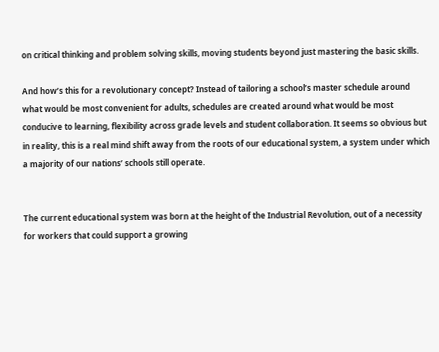on critical thinking and problem solving skills, moving students beyond just mastering the basic skills.

And how’s this for a revolutionary concept? Instead of tailoring a school’s master schedule around what would be most convenient for adults, schedules are created around what would be most conducive to learning, flexibility across grade levels and student collaboration. It seems so obvious but in reality, this is a real mind shift away from the roots of our educational system, a system under which a majority of our nations’ schools still operate.


The current educational system was born at the height of the Industrial Revolution, out of a necessity for workers that could support a growing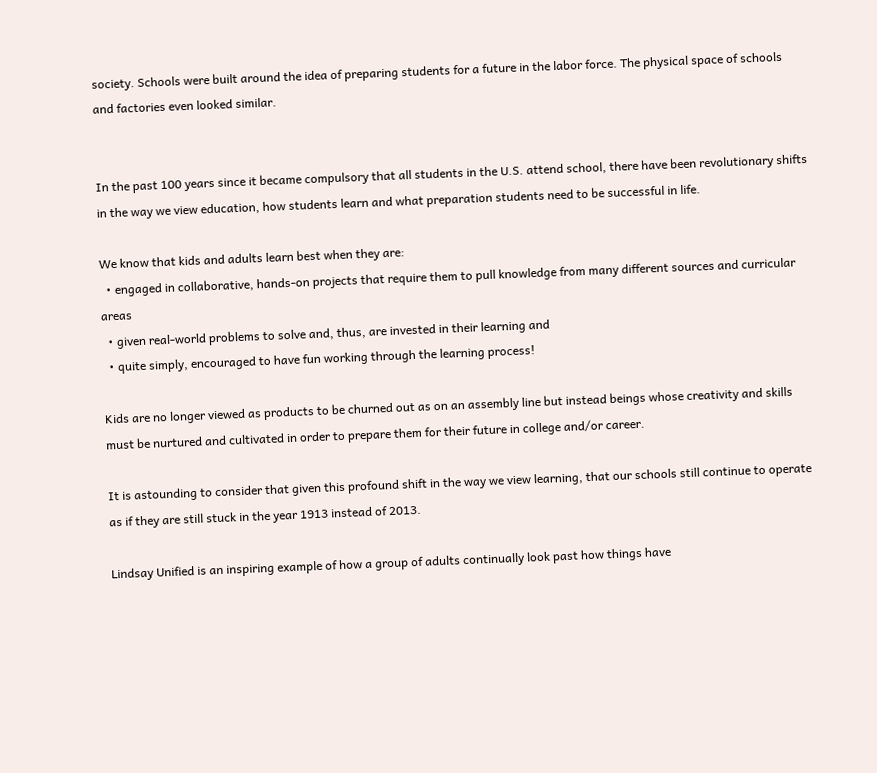society. Schools were built around the idea of preparing students for a future in the labor force. The physical space of schools and factories even looked similar.


In the past 100 years since it became compulsory that all students in the U.S. attend school, there have been revolutionary shifts in the way we view education, how students learn and what preparation students need to be successful in life.

We know that kids and adults learn best when they are:
  • engaged in collaborative, hands-on projects that require them to pull knowledge from many different sources and curricular areas
  • given real-world problems to solve and, thus, are invested in their learning and
  • quite simply, encouraged to have fun working through the learning process!

Kids are no longer viewed as products to be churned out as on an assembly line but instead beings whose creativity and skills must be nurtured and cultivated in order to prepare them for their future in college and/or career.

It is astounding to consider that given this profound shift in the way we view learning, that our schools still continue to operate as if they are still stuck in the year 1913 instead of 2013.

Lindsay Unified is an inspiring example of how a group of adults continually look past how things have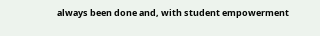always been done and, with student empowerment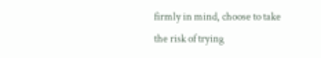firmly in mind, choose to take the risk of trying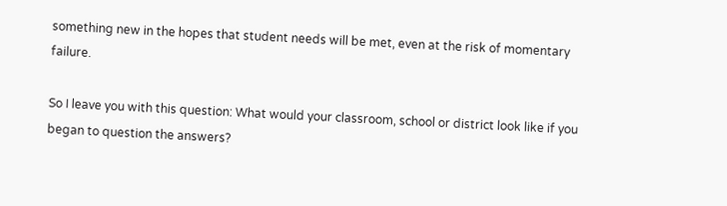something new in the hopes that student needs will be met, even at the risk of momentary failure.

So I leave you with this question: What would your classroom, school or district look like if you began to question the answers?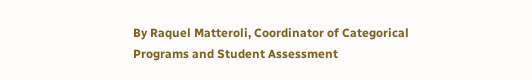By Raquel Matteroli, Coordinator of Categorical Programs and Student Assessment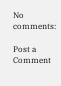No comments:

Post a Comment